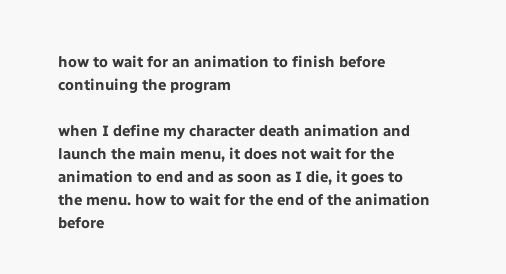how to wait for an animation to finish before continuing the program

when I define my character death animation and launch the main menu, it does not wait for the animation to end and as soon as I die, it goes to the menu. how to wait for the end of the animation before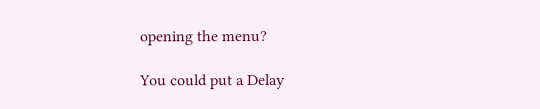opening the menu?

You could put a Delay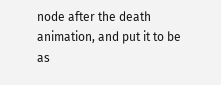node after the death animation, and put it to be as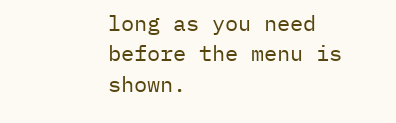long as you need before the menu is shown.